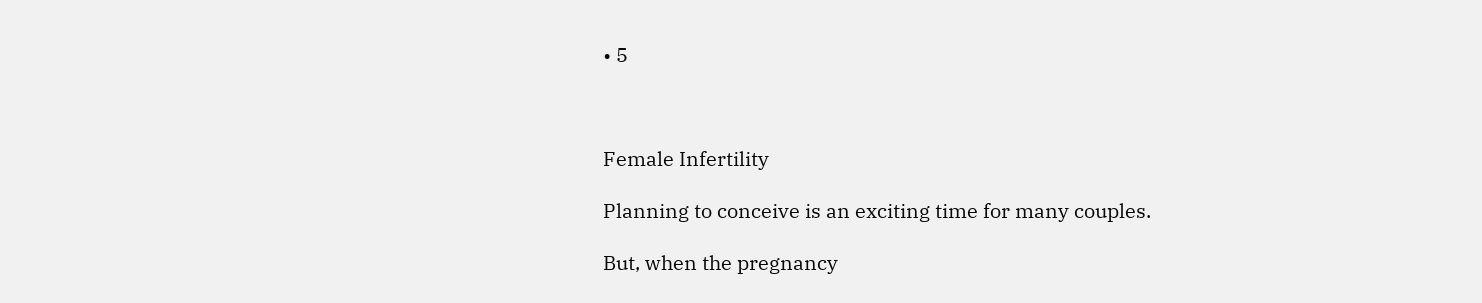• 5



Female Infertility

Planning to conceive is an exciting time for many couples.

But, when the pregnancy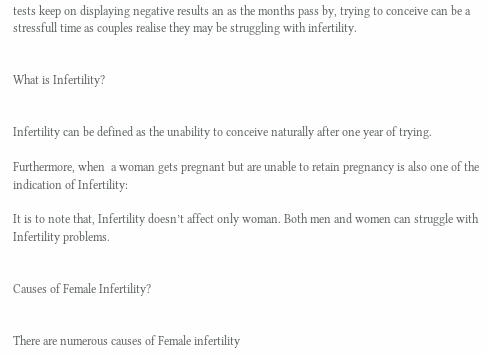tests keep on displaying negative results an as the months pass by, trying to conceive can be a stressfull time as couples realise they may be struggling with infertility.


What is Infertility?


Infertility can be defined as the unability to conceive naturally after one year of trying.

Furthermore, when  a woman gets pregnant but are unable to retain pregnancy is also one of the indication of Infertility:

It is to note that, Infertility doesn’t affect only woman. Both men and women can struggle with Infertility problems.


Causes of Female Infertility?


There are numerous causes of Female infertility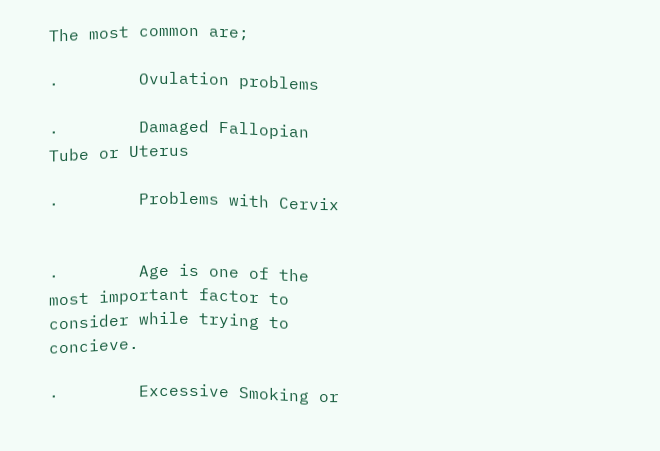The most common are;

·        Ovulation problems

·        Damaged Fallopian Tube or Uterus

·        Problems with Cervix


·        Age is one of the most important factor to  consider while trying to concieve.

·        Excessive Smoking or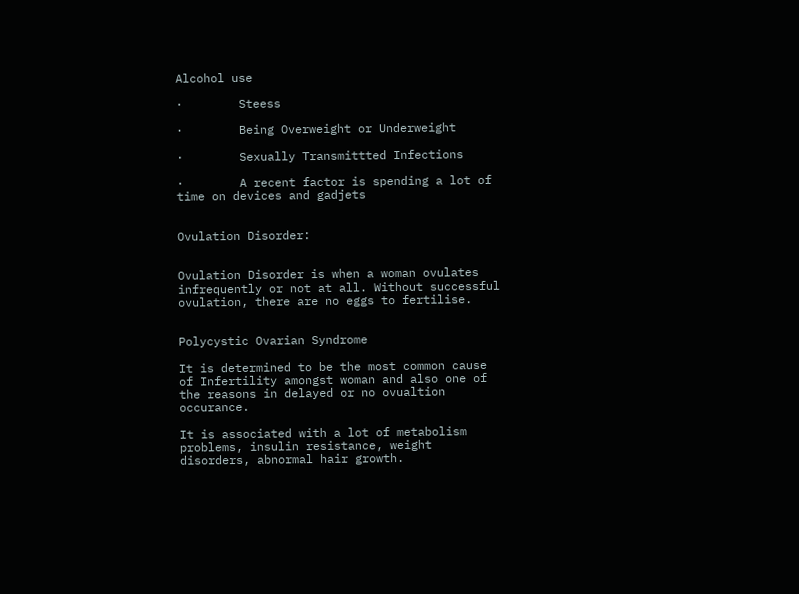Alcohol use

·        Steess

·        Being Overweight or Underweight

·        Sexually Transmittted Infections

·        A recent factor is spending a lot of time on devices and gadjets


Ovulation Disorder:


Ovulation Disorder is when a woman ovulates infrequently or not at all. Without successful ovulation, there are no eggs to fertilise.


Polycystic Ovarian Syndrome

It is determined to be the most common cause of Infertility amongst woman and also one of the reasons in delayed or no ovualtion occurance.

It is associated with a lot of metabolism problems, insulin resistance, weight disorders, abnormal hair growth.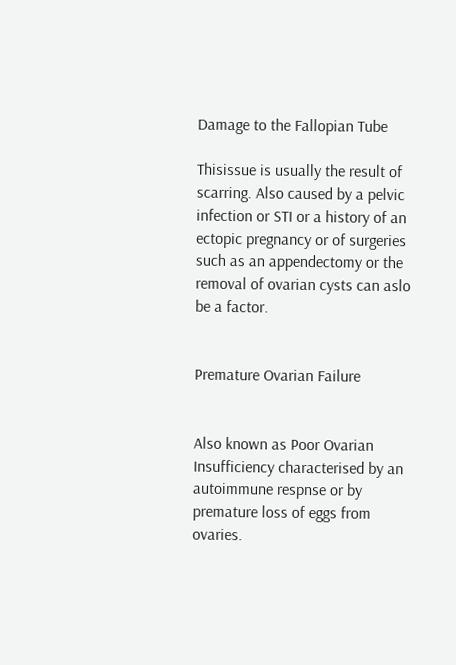Damage to the Fallopian Tube

Thisissue is usually the result of scarring. Also caused by a pelvic infection or STI or a history of an ectopic pregnancy or of surgeries such as an appendectomy or the removal of ovarian cysts can aslo be a factor.


Premature Ovarian Failure


Also known as Poor Ovarian Insufficiency characterised by an autoimmune respnse or by premature loss of eggs from ovaries.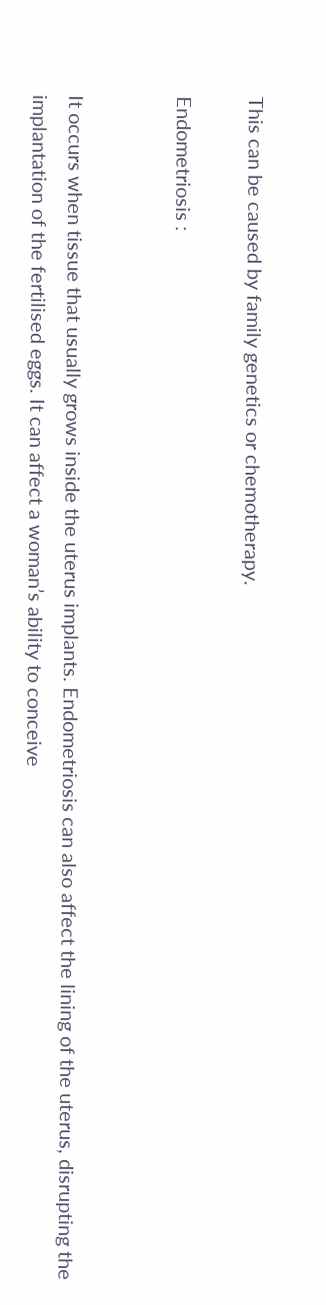This can be caused by family genetics or chemotherapy.

Endometriosis :


It occurs when tissue that usually grows inside the uterus implants. Endometriosis can also affect the lining of the uterus, disrupting the implantation of the fertilised eggs. It can affect a woman’s ability to conceive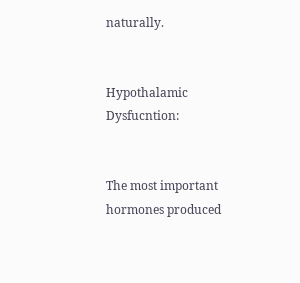naturally.


Hypothalamic Dysfucntion:


The most important hormones produced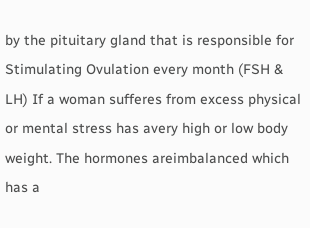by the pituitary gland that is responsible for Stimulating Ovulation every month (FSH & LH) If a woman sufferes from excess physical or mental stress has avery high or low body weight. The hormones areimbalanced which has a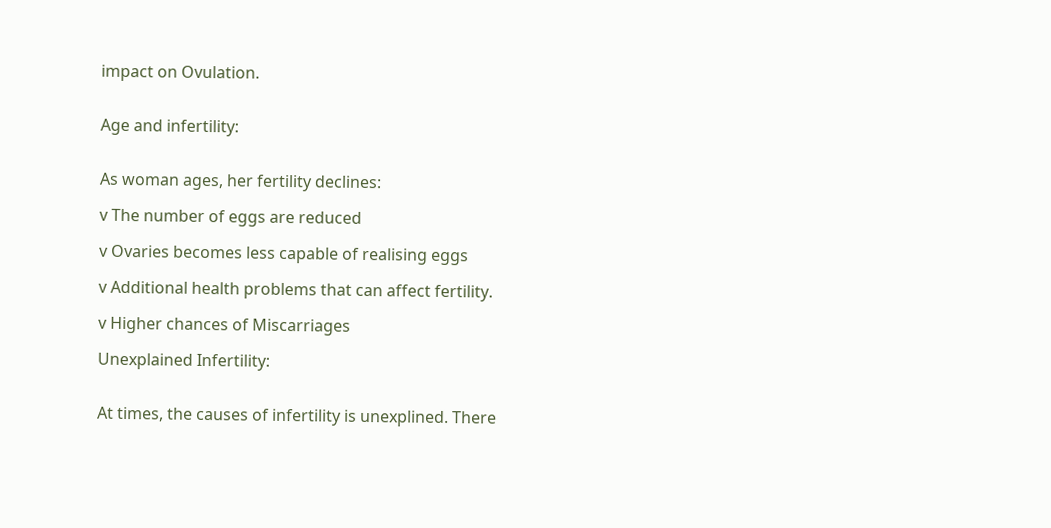impact on Ovulation.


Age and infertility:


As woman ages, her fertility declines:

v The number of eggs are reduced

v Ovaries becomes less capable of realising eggs

v Additional health problems that can affect fertility.

v Higher chances of Miscarriages

Unexplained Infertility:


At times, the causes of infertility is unexplined. There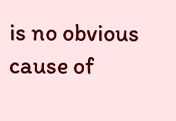is no obvious cause of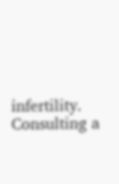infertility. Consulting a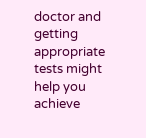doctor and getting appropriate tests might help you achieve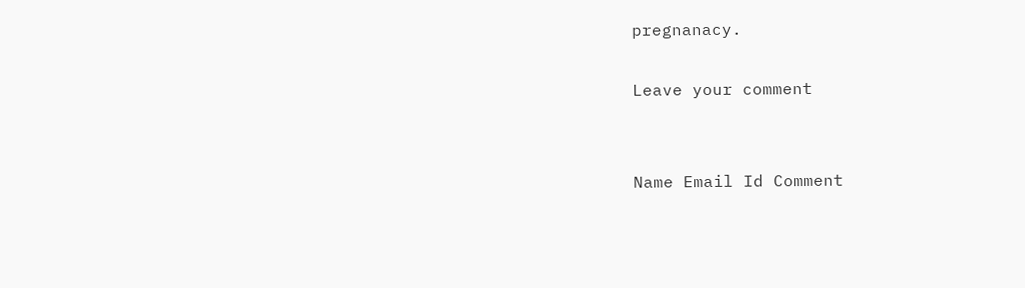pregnanacy.

Leave your comment


Name Email Id Comment